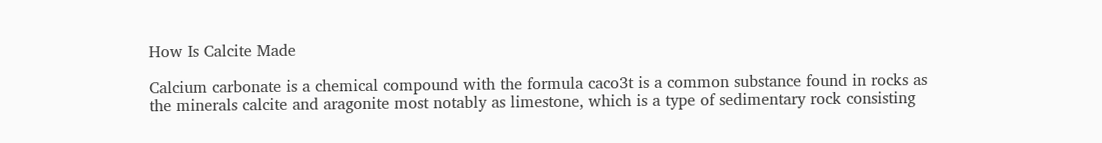How Is Calcite Made

Calcium carbonate is a chemical compound with the formula caco3t is a common substance found in rocks as the minerals calcite and aragonite most notably as limestone, which is a type of sedimentary rock consisting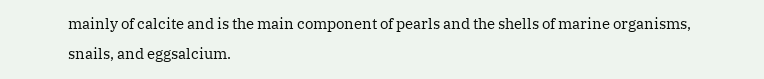mainly of calcite and is the main component of pearls and the shells of marine organisms, snails, and eggsalcium.